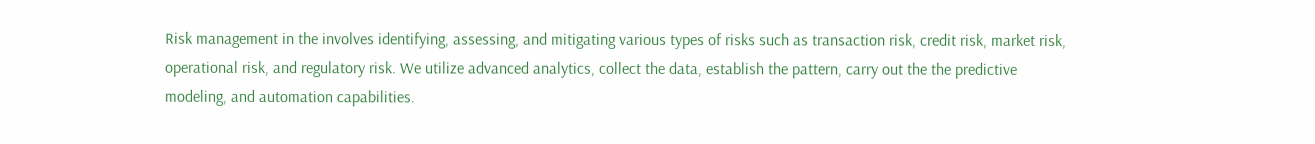Risk management in the involves identifying, assessing, and mitigating various types of risks such as transaction risk, credit risk, market risk, operational risk, and regulatory risk. We utilize advanced analytics, collect the data, establish the pattern, carry out the the predictive modeling, and automation capabilities.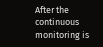After the continuous monitoring is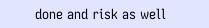done and risk as well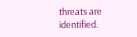threats are identified.